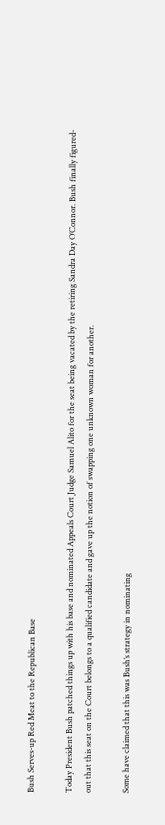Bush Serves-up Red Meat to the Republican Base

Today President Bush patched things up with his base and nominated Appeals Court Judge Samuel Alito for the seat being vacated by the retiring Sandra Day O’Connor. Bush finally figured-out that this seat on the Court belongs to a qualified candidate and gave up the notion of swapping one unknown woman for another.

Some have claimed that this was Bush’s strategy in nominating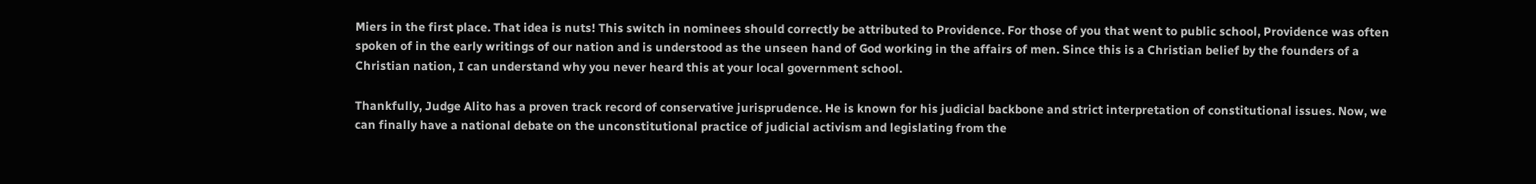Miers in the first place. That idea is nuts! This switch in nominees should correctly be attributed to Providence. For those of you that went to public school, Providence was often spoken of in the early writings of our nation and is understood as the unseen hand of God working in the affairs of men. Since this is a Christian belief by the founders of a Christian nation, I can understand why you never heard this at your local government school.

Thankfully, Judge Alito has a proven track record of conservative jurisprudence. He is known for his judicial backbone and strict interpretation of constitutional issues. Now, we can finally have a national debate on the unconstitutional practice of judicial activism and legislating from the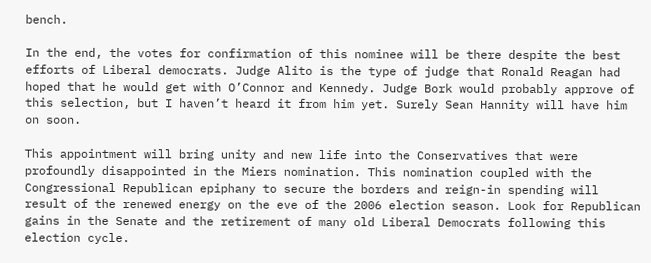bench.

In the end, the votes for confirmation of this nominee will be there despite the best efforts of Liberal democrats. Judge Alito is the type of judge that Ronald Reagan had hoped that he would get with O’Connor and Kennedy. Judge Bork would probably approve of this selection, but I haven’t heard it from him yet. Surely Sean Hannity will have him on soon.

This appointment will bring unity and new life into the Conservatives that were profoundly disappointed in the Miers nomination. This nomination coupled with the Congressional Republican epiphany to secure the borders and reign-in spending will result of the renewed energy on the eve of the 2006 election season. Look for Republican gains in the Senate and the retirement of many old Liberal Democrats following this election cycle.